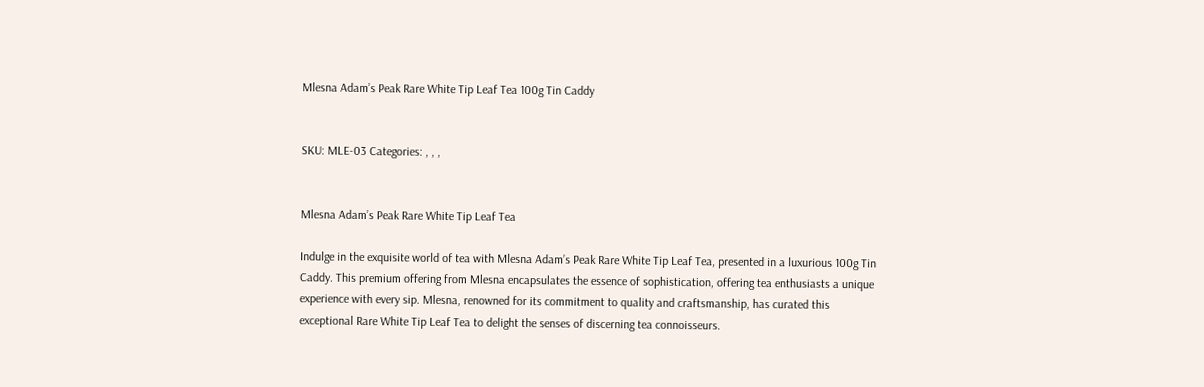Mlesna Adam’s Peak Rare White Tip Leaf Tea 100g Tin Caddy


SKU: MLE-03 Categories: , , ,


Mlesna Adam’s Peak Rare White Tip Leaf Tea

Indulge in the exquisite world of tea with Mlesna Adam’s Peak Rare White Tip Leaf Tea, presented in a luxurious 100g Tin Caddy. This premium offering from Mlesna encapsulates the essence of sophistication, offering tea enthusiasts a unique experience with every sip. Mlesna, renowned for its commitment to quality and craftsmanship, has curated this exceptional Rare White Tip Leaf Tea to delight the senses of discerning tea connoisseurs.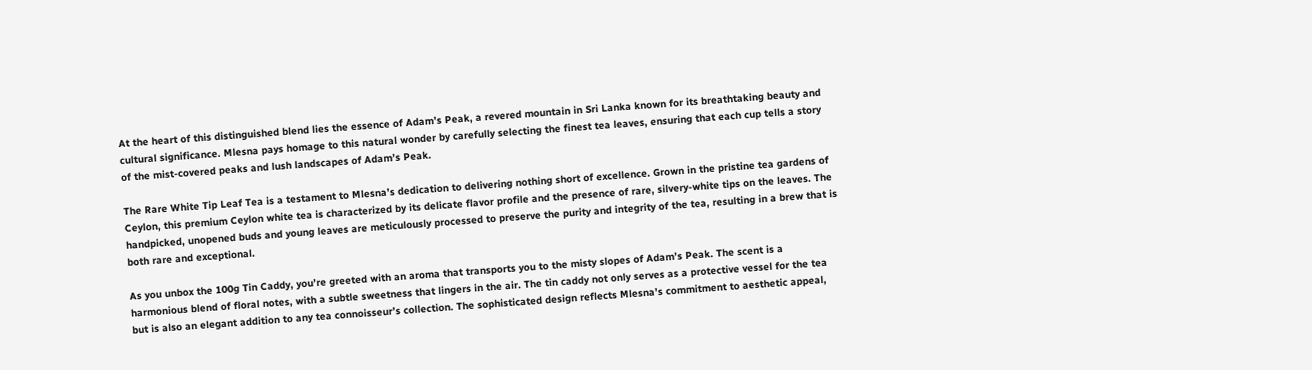At the heart of this distinguished blend lies the essence of Adam’s Peak, a revered mountain in Sri Lanka known for its breathtaking beauty and cultural significance. Mlesna pays homage to this natural wonder by carefully selecting the finest tea leaves, ensuring that each cup tells a story of the mist-covered peaks and lush landscapes of Adam’s Peak.

The Rare White Tip Leaf Tea is a testament to Mlesna’s dedication to delivering nothing short of excellence. Grown in the pristine tea gardens of Ceylon, this premium Ceylon white tea is characterized by its delicate flavor profile and the presence of rare, silvery-white tips on the leaves. The handpicked, unopened buds and young leaves are meticulously processed to preserve the purity and integrity of the tea, resulting in a brew that is both rare and exceptional.

As you unbox the 100g Tin Caddy, you’re greeted with an aroma that transports you to the misty slopes of Adam’s Peak. The scent is a harmonious blend of floral notes, with a subtle sweetness that lingers in the air. The tin caddy not only serves as a protective vessel for the tea but is also an elegant addition to any tea connoisseur’s collection. The sophisticated design reflects Mlesna’s commitment to aesthetic appeal,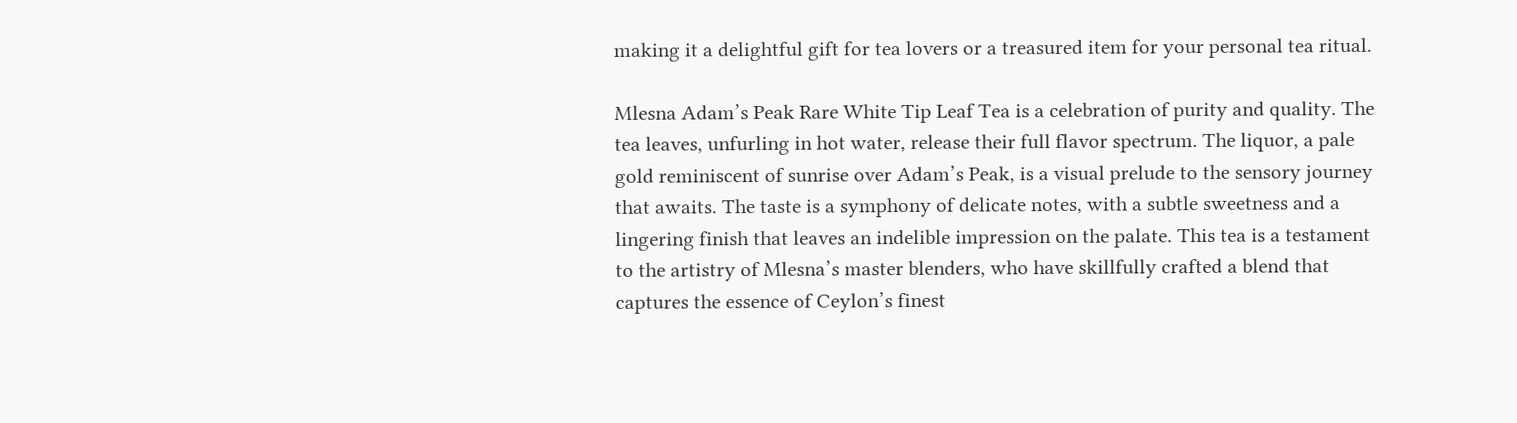making it a delightful gift for tea lovers or a treasured item for your personal tea ritual.

Mlesna Adam’s Peak Rare White Tip Leaf Tea is a celebration of purity and quality. The tea leaves, unfurling in hot water, release their full flavor spectrum. The liquor, a pale gold reminiscent of sunrise over Adam’s Peak, is a visual prelude to the sensory journey that awaits. The taste is a symphony of delicate notes, with a subtle sweetness and a lingering finish that leaves an indelible impression on the palate. This tea is a testament to the artistry of Mlesna’s master blenders, who have skillfully crafted a blend that captures the essence of Ceylon’s finest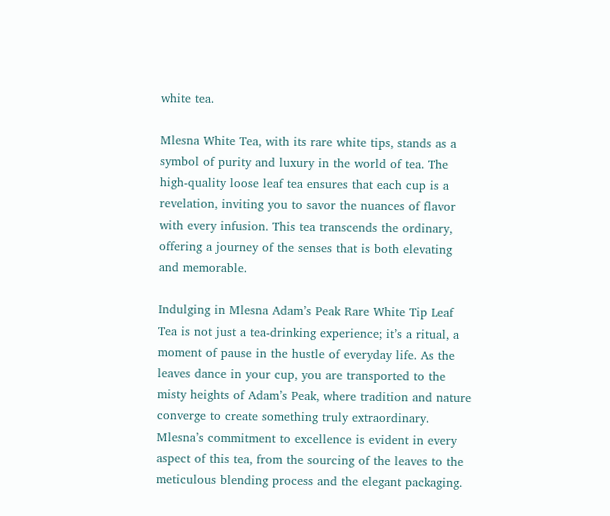white tea.

Mlesna White Tea, with its rare white tips, stands as a symbol of purity and luxury in the world of tea. The high-quality loose leaf tea ensures that each cup is a revelation, inviting you to savor the nuances of flavor with every infusion. This tea transcends the ordinary, offering a journey of the senses that is both elevating and memorable.

Indulging in Mlesna Adam’s Peak Rare White Tip Leaf Tea is not just a tea-drinking experience; it’s a ritual, a moment of pause in the hustle of everyday life. As the leaves dance in your cup, you are transported to the misty heights of Adam’s Peak, where tradition and nature converge to create something truly extraordinary. Mlesna’s commitment to excellence is evident in every aspect of this tea, from the sourcing of the leaves to the meticulous blending process and the elegant packaging.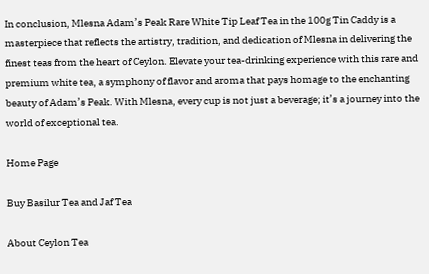In conclusion, Mlesna Adam’s Peak Rare White Tip Leaf Tea in the 100g Tin Caddy is a masterpiece that reflects the artistry, tradition, and dedication of Mlesna in delivering the finest teas from the heart of Ceylon. Elevate your tea-drinking experience with this rare and premium white tea, a symphony of flavor and aroma that pays homage to the enchanting beauty of Adam’s Peak. With Mlesna, every cup is not just a beverage; it’s a journey into the world of exceptional tea.

Home Page

Buy Basilur Tea and Jaf Tea

About Ceylon Tea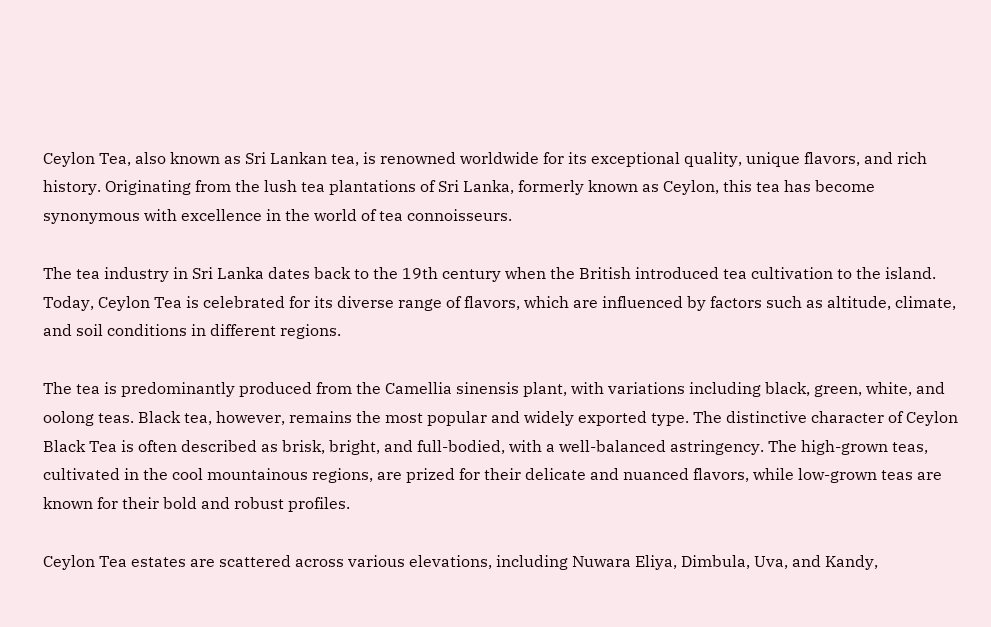Ceylon Tea, also known as Sri Lankan tea, is renowned worldwide for its exceptional quality, unique flavors, and rich history. Originating from the lush tea plantations of Sri Lanka, formerly known as Ceylon, this tea has become synonymous with excellence in the world of tea connoisseurs.

The tea industry in Sri Lanka dates back to the 19th century when the British introduced tea cultivation to the island. Today, Ceylon Tea is celebrated for its diverse range of flavors, which are influenced by factors such as altitude, climate, and soil conditions in different regions.

The tea is predominantly produced from the Camellia sinensis plant, with variations including black, green, white, and oolong teas. Black tea, however, remains the most popular and widely exported type. The distinctive character of Ceylon Black Tea is often described as brisk, bright, and full-bodied, with a well-balanced astringency. The high-grown teas, cultivated in the cool mountainous regions, are prized for their delicate and nuanced flavors, while low-grown teas are known for their bold and robust profiles.

Ceylon Tea estates are scattered across various elevations, including Nuwara Eliya, Dimbula, Uva, and Kandy,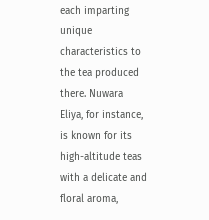each imparting unique characteristics to the tea produced there. Nuwara Eliya, for instance, is known for its high-altitude teas with a delicate and floral aroma,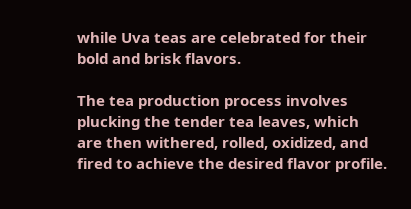while Uva teas are celebrated for their bold and brisk flavors.

The tea production process involves plucking the tender tea leaves, which are then withered, rolled, oxidized, and fired to achieve the desired flavor profile.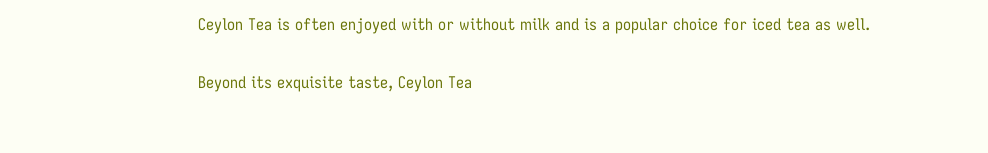Ceylon Tea is often enjoyed with or without milk and is a popular choice for iced tea as well.

Beyond its exquisite taste, Ceylon Tea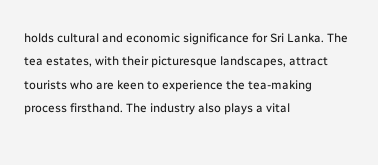holds cultural and economic significance for Sri Lanka. The tea estates, with their picturesque landscapes, attract tourists who are keen to experience the tea-making process firsthand. The industry also plays a vital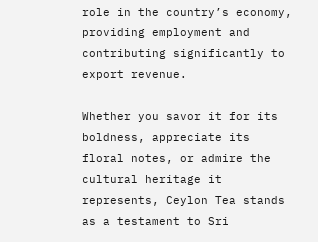role in the country’s economy, providing employment and contributing significantly to export revenue.

Whether you savor it for its boldness, appreciate its floral notes, or admire the cultural heritage it represents, Ceylon Tea stands as a testament to Sri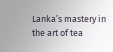Lanka’s mastery in the art of tea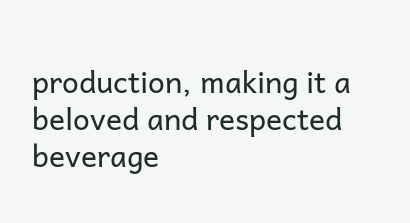production, making it a beloved and respected beverage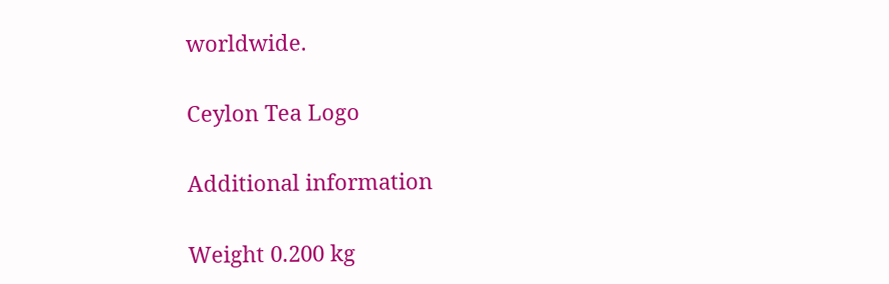worldwide.

Ceylon Tea Logo

Additional information

Weight 0.200 kg